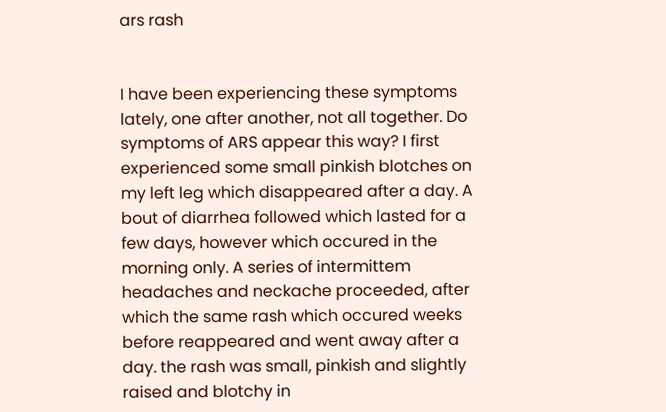ars rash


I have been experiencing these symptoms lately, one after another, not all together. Do symptoms of ARS appear this way? I first experienced some small pinkish blotches on my left leg which disappeared after a day. A bout of diarrhea followed which lasted for a few days, however which occured in the morning only. A series of intermittem headaches and neckache proceeded, after which the same rash which occured weeks before reappeared and went away after a day. the rash was small, pinkish and slightly raised and blotchy in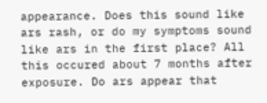appearance. Does this sound like ars rash, or do my symptoms sound like ars in the first place? All this occured about 7 months after exposure. Do ars appear that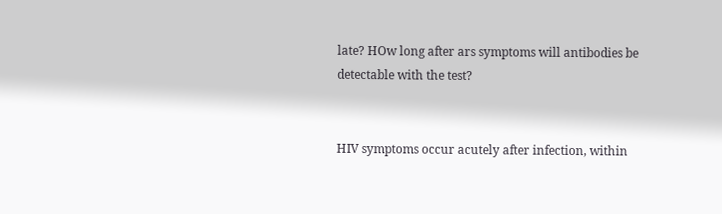late? HOw long after ars symptoms will antibodies be detectable with the test?


HIV symptoms occur acutely after infection, within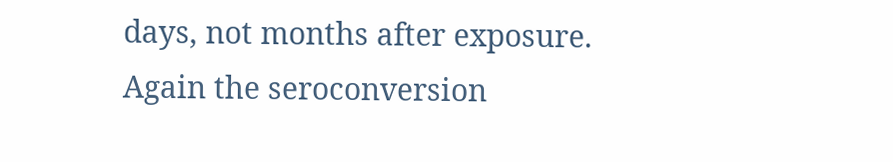days, not months after exposure. Again the seroconversion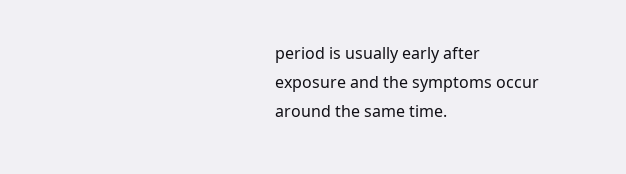period is usually early after exposure and the symptoms occur around the same time.